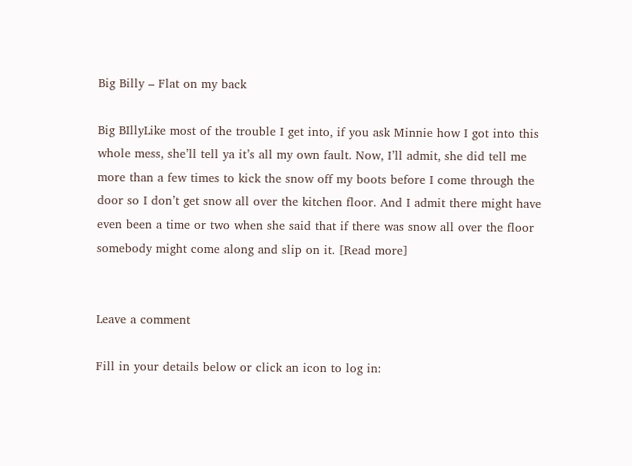Big Billy – Flat on my back

Big BIllyLike most of the trouble I get into, if you ask Minnie how I got into this whole mess, she’ll tell ya it’s all my own fault. Now, I’ll admit, she did tell me more than a few times to kick the snow off my boots before I come through the door so I don’t get snow all over the kitchen floor. And I admit there might have even been a time or two when she said that if there was snow all over the floor somebody might come along and slip on it. [Read more]


Leave a comment

Fill in your details below or click an icon to log in: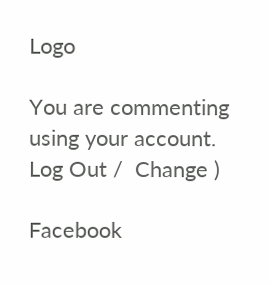Logo

You are commenting using your account. Log Out /  Change )

Facebook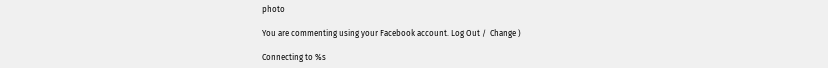photo

You are commenting using your Facebook account. Log Out /  Change )

Connecting to %s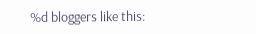%d bloggers like this: